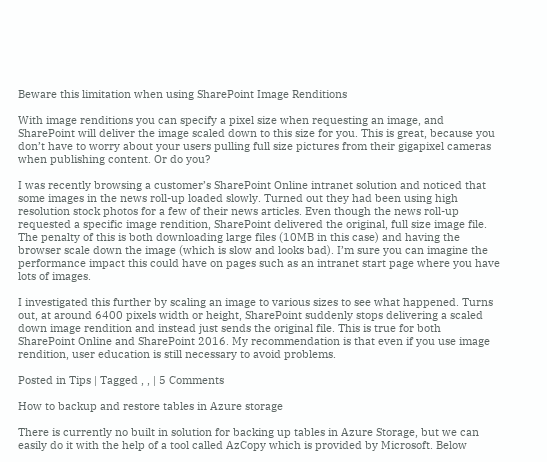Beware this limitation when using SharePoint Image Renditions

With image renditions you can specify a pixel size when requesting an image, and SharePoint will deliver the image scaled down to this size for you. This is great, because you don’t have to worry about your users pulling full size pictures from their gigapixel cameras when publishing content. Or do you?

I was recently browsing a customer’s SharePoint Online intranet solution and noticed that some images in the news roll-up loaded slowly. Turned out they had been using high resolution stock photos for a few of their news articles. Even though the news roll-up requested a specific image rendition, SharePoint delivered the original, full size image file. The penalty of this is both downloading large files (10MB in this case) and having the browser scale down the image (which is slow and looks bad). I’m sure you can imagine the performance impact this could have on pages such as an intranet start page where you have lots of images.

I investigated this further by scaling an image to various sizes to see what happened. Turns out, at around 6400 pixels width or height, SharePoint suddenly stops delivering a scaled down image rendition and instead just sends the original file. This is true for both SharePoint Online and SharePoint 2016. My recommendation is that even if you use image rendition, user education is still necessary to avoid problems.

Posted in Tips | Tagged , , | 5 Comments

How to backup and restore tables in Azure storage

There is currently no built in solution for backing up tables in Azure Storage, but we can easily do it with the help of a tool called AzCopy which is provided by Microsoft. Below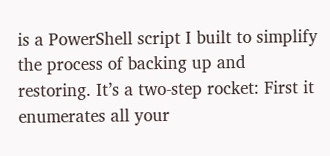is a PowerShell script I built to simplify the process of backing up and restoring. It’s a two-step rocket: First it enumerates all your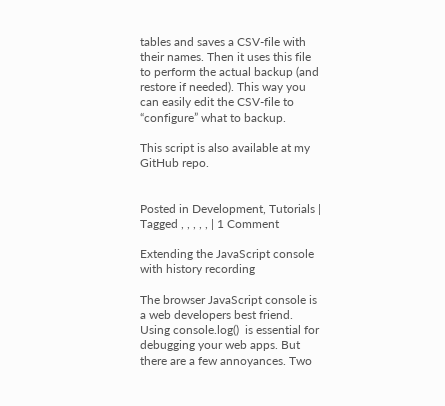tables and saves a CSV-file with their names. Then it uses this file to perform the actual backup (and restore if needed). This way you can easily edit the CSV-file to “configure” what to backup.

This script is also available at my GitHub repo.


Posted in Development, Tutorials | Tagged , , , , , | 1 Comment

Extending the JavaScript console with history recording

The browser JavaScript console is a web developers best friend. Using console.log()  is essential for debugging your web apps. But there are a few annoyances. Two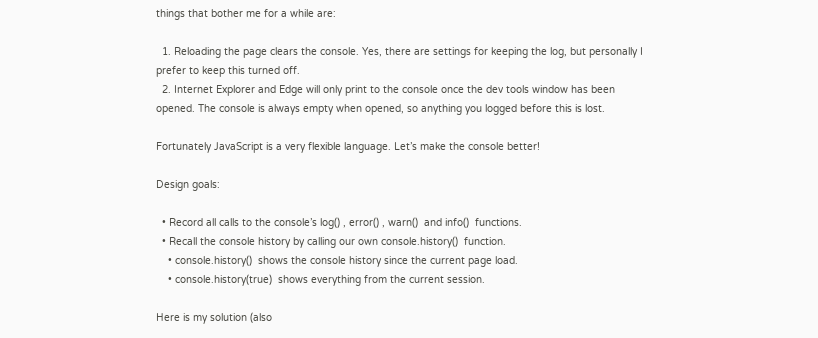things that bother me for a while are:

  1. Reloading the page clears the console. Yes, there are settings for keeping the log, but personally I prefer to keep this turned off.
  2. Internet Explorer and Edge will only print to the console once the dev tools window has been opened. The console is always empty when opened, so anything you logged before this is lost.

Fortunately JavaScript is a very flexible language. Let’s make the console better!

Design goals:

  • Record all calls to the console’s log() , error() , warn()  and info()  functions.
  • Recall the console history by calling our own console.history()  function.
    • console.history()  shows the console history since the current page load.
    • console.history(true)  shows everything from the current session.

Here is my solution (also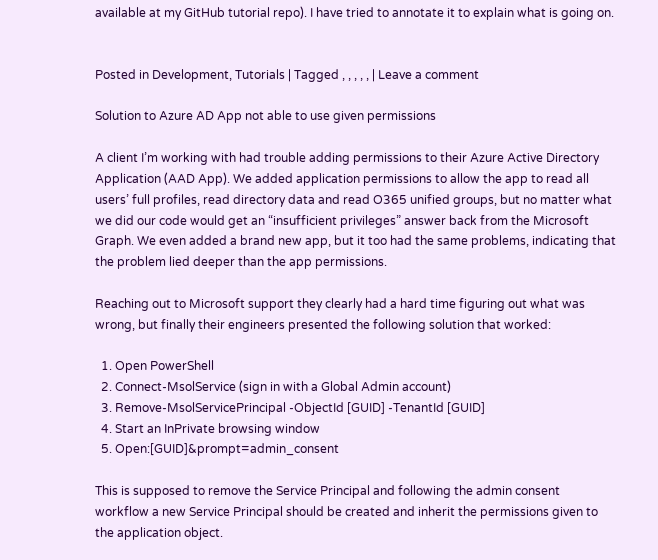available at my GitHub tutorial repo). I have tried to annotate it to explain what is going on.


Posted in Development, Tutorials | Tagged , , , , , | Leave a comment

Solution to Azure AD App not able to use given permissions

A client I’m working with had trouble adding permissions to their Azure Active Directory Application (AAD App). We added application permissions to allow the app to read all users’ full profiles, read directory data and read O365 unified groups, but no matter what we did our code would get an “insufficient privileges” answer back from the Microsoft Graph. We even added a brand new app, but it too had the same problems, indicating that the problem lied deeper than the app permissions.

Reaching out to Microsoft support they clearly had a hard time figuring out what was wrong, but finally their engineers presented the following solution that worked:

  1. Open PowerShell
  2. Connect-MsolService (sign in with a Global Admin account)
  3. Remove-MsolServicePrincipal -ObjectId [GUID] -TenantId [GUID]
  4. Start an InPrivate browsing window
  5. Open:[GUID]&prompt=admin_consent

This is supposed to remove the Service Principal and following the admin consent workflow a new Service Principal should be created and inherit the permissions given to the application object.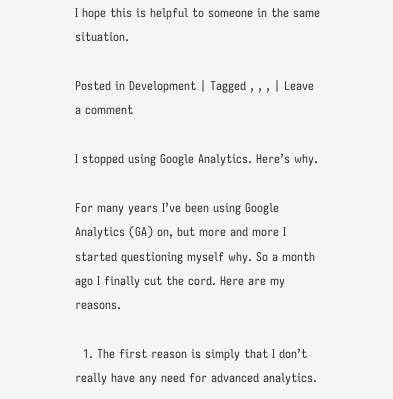I hope this is helpful to someone in the same situation.

Posted in Development | Tagged , , , | Leave a comment

I stopped using Google Analytics. Here’s why.

For many years I’ve been using Google Analytics (GA) on, but more and more I started questioning myself why. So a month ago I finally cut the cord. Here are my reasons.

  1. The first reason is simply that I don’t really have any need for advanced analytics.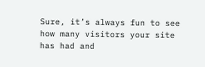Sure, it’s always fun to see how many visitors your site has had and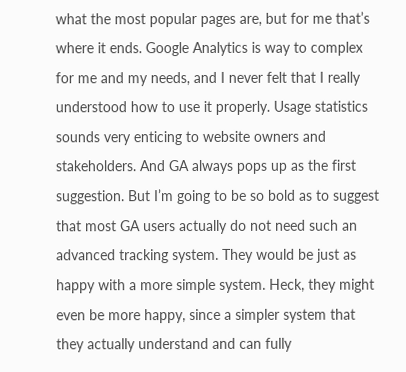what the most popular pages are, but for me that’s where it ends. Google Analytics is way to complex for me and my needs, and I never felt that I really understood how to use it properly. Usage statistics sounds very enticing to website owners and stakeholders. And GA always pops up as the first suggestion. But I’m going to be so bold as to suggest that most GA users actually do not need such an advanced tracking system. They would be just as happy with a more simple system. Heck, they might even be more happy, since a simpler system that they actually understand and can fully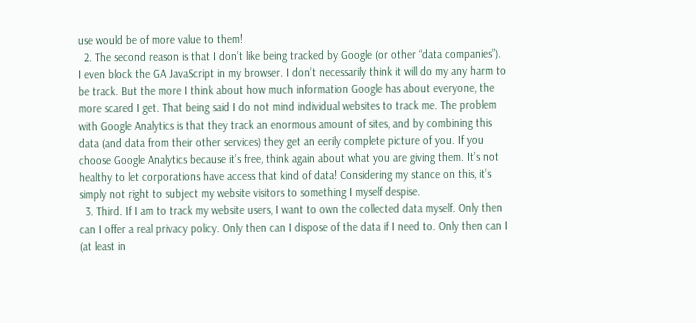use would be of more value to them!
  2. The second reason is that I don’t like being tracked by Google (or other “data companies”). I even block the GA JavaScript in my browser. I don’t necessarily think it will do my any harm to be track. But the more I think about how much information Google has about everyone, the more scared I get. That being said I do not mind individual websites to track me. The problem with Google Analytics is that they track an enormous amount of sites, and by combining this data (and data from their other services) they get an eerily complete picture of you. If you choose Google Analytics because it’s free, think again about what you are giving them. It’s not healthy to let corporations have access that kind of data! Considering my stance on this, it’s simply not right to subject my website visitors to something I myself despise.
  3. Third. If I am to track my website users, I want to own the collected data myself. Only then can I offer a real privacy policy. Only then can I dispose of the data if I need to. Only then can I (at least in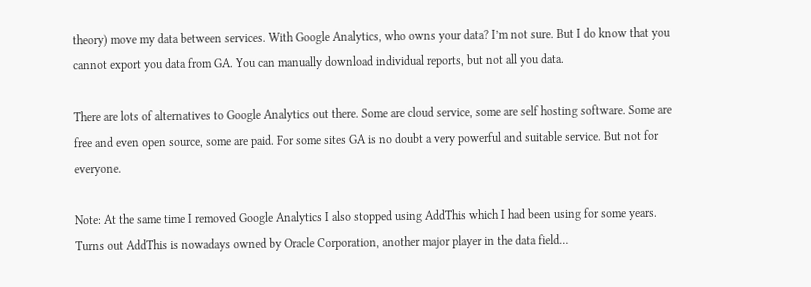theory) move my data between services. With Google Analytics, who owns your data? I’m not sure. But I do know that you cannot export you data from GA. You can manually download individual reports, but not all you data.

There are lots of alternatives to Google Analytics out there. Some are cloud service, some are self hosting software. Some are free and even open source, some are paid. For some sites GA is no doubt a very powerful and suitable service. But not for everyone.

Note: At the same time I removed Google Analytics I also stopped using AddThis which I had been using for some years. Turns out AddThis is nowadays owned by Oracle Corporation, another major player in the data field…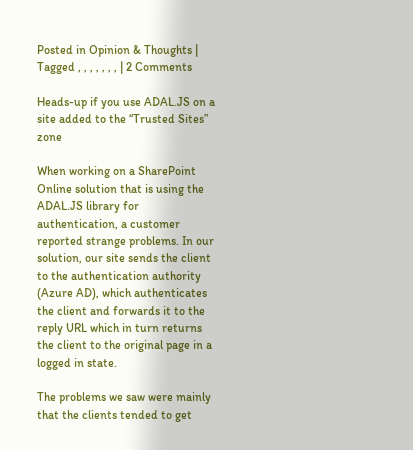Posted in Opinion & Thoughts | Tagged , , , , , , , | 2 Comments

Heads-up if you use ADAL.JS on a site added to the “Trusted Sites” zone

When working on a SharePoint Online solution that is using the ADAL.JS library for authentication, a customer reported strange problems. In our solution, our site sends the client to the authentication authority (Azure AD), which authenticates the client and forwards it to the reply URL which in turn returns the client to the original page in a logged in state.

The problems we saw were mainly that the clients tended to get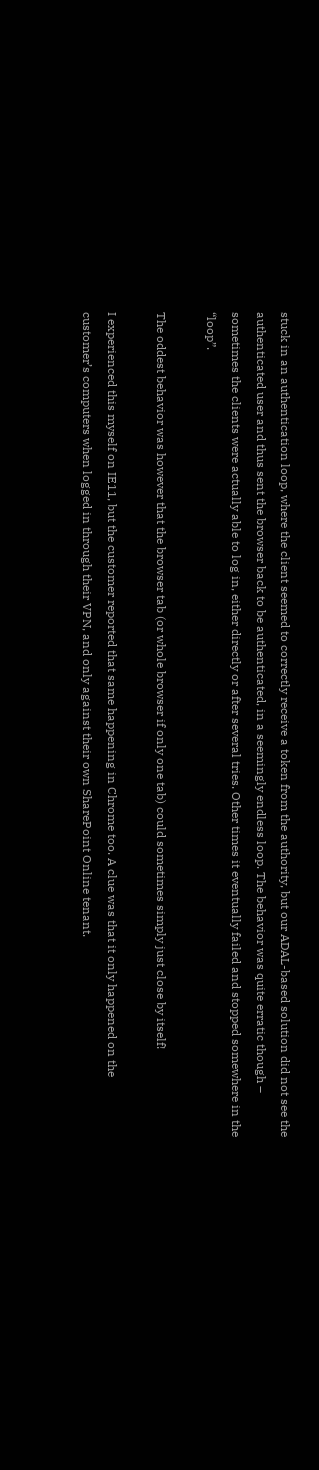stuck in an authentication loop, where the client seemed to correctly receive a token from the authority, but our ADAL-based solution did not see the authenticated user and thus sent the browser back to be authenticated, in a seemingly endless loop. The behavior was quite erratic though – sometimes the clients were actually able to log in, either directly or after several tries. Other times it eventually failed and stopped somewhere in the “loop”.

The oddest behavior was however that the browser tab (or whole browser if only one tab) could sometimes simply just close by itself!

I experienced this myself on IE11, but the customer reported that same happening in Chrome too. A clue was that it only happened on the customer’s computers when logged in through their VPN, and only against their own SharePoint Online tenant.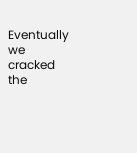Eventually we cracked the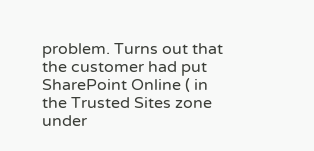problem. Turns out that the customer had put SharePoint Online ( in the Trusted Sites zone under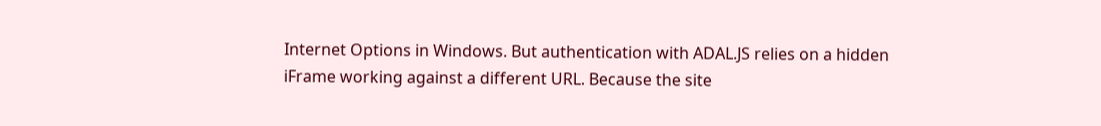Internet Options in Windows. But authentication with ADAL.JS relies on a hidden iFrame working against a different URL. Because the site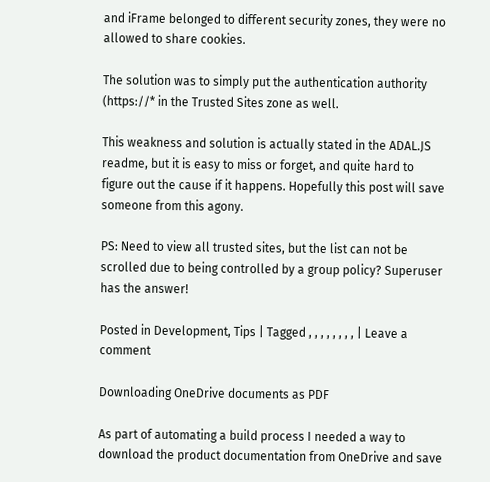and iFrame belonged to different security zones, they were no allowed to share cookies.

The solution was to simply put the authentication authority (https://* in the Trusted Sites zone as well.

This weakness and solution is actually stated in the ADAL.JS readme, but it is easy to miss or forget, and quite hard to figure out the cause if it happens. Hopefully this post will save someone from this agony.

PS: Need to view all trusted sites, but the list can not be scrolled due to being controlled by a group policy? Superuser has the answer!

Posted in Development, Tips | Tagged , , , , , , , , | Leave a comment

Downloading OneDrive documents as PDF

As part of automating a build process I needed a way to download the product documentation from OneDrive and save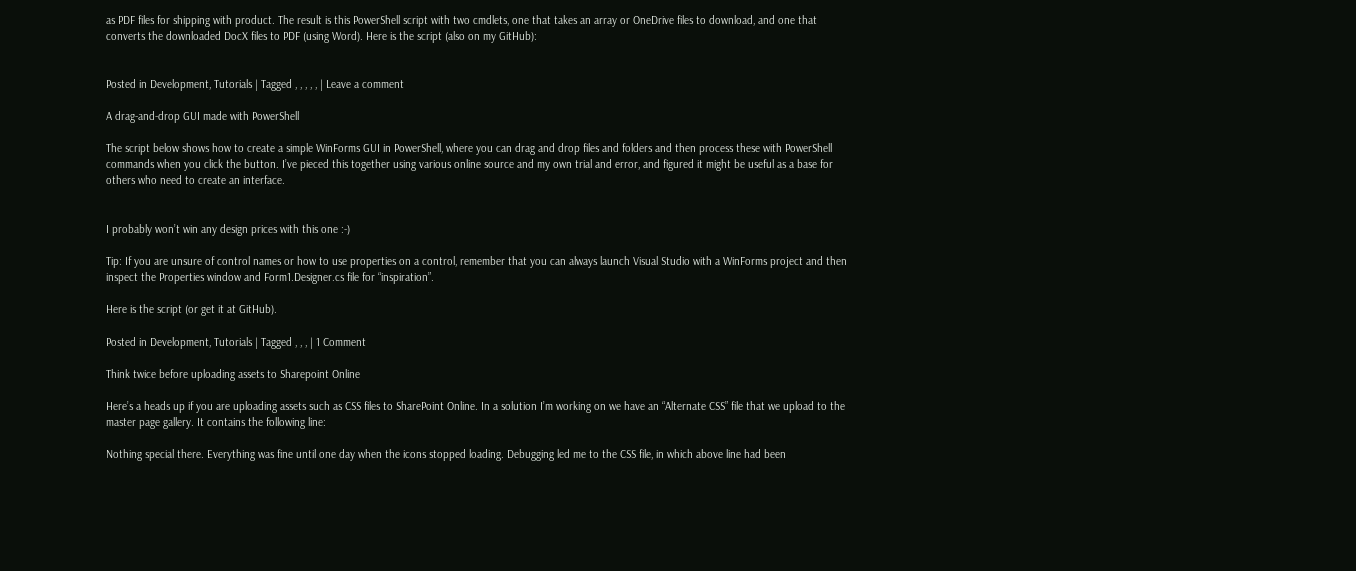as PDF files for shipping with product. The result is this PowerShell script with two cmdlets, one that takes an array or OneDrive files to download, and one that converts the downloaded DocX files to PDF (using Word). Here is the script (also on my GitHub):


Posted in Development, Tutorials | Tagged , , , , , | Leave a comment

A drag-and-drop GUI made with PowerShell

The script below shows how to create a simple WinForms GUI in PowerShell, where you can drag and drop files and folders and then process these with PowerShell commands when you click the button. I’ve pieced this together using various online source and my own trial and error, and figured it might be useful as a base for others who need to create an interface.


I probably won’t win any design prices with this one :-)

Tip: If you are unsure of control names or how to use properties on a control, remember that you can always launch Visual Studio with a WinForms project and then inspect the Properties window and Form1.Designer.cs file for “inspiration”.

Here is the script (or get it at GitHub).

Posted in Development, Tutorials | Tagged , , , | 1 Comment

Think twice before uploading assets to Sharepoint Online

Here’s a heads up if you are uploading assets such as CSS files to SharePoint Online. In a solution I’m working on we have an “Alternate CSS” file that we upload to the master page gallery. It contains the following line:

Nothing special there. Everything was fine until one day when the icons stopped loading. Debugging led me to the CSS file, in which above line had been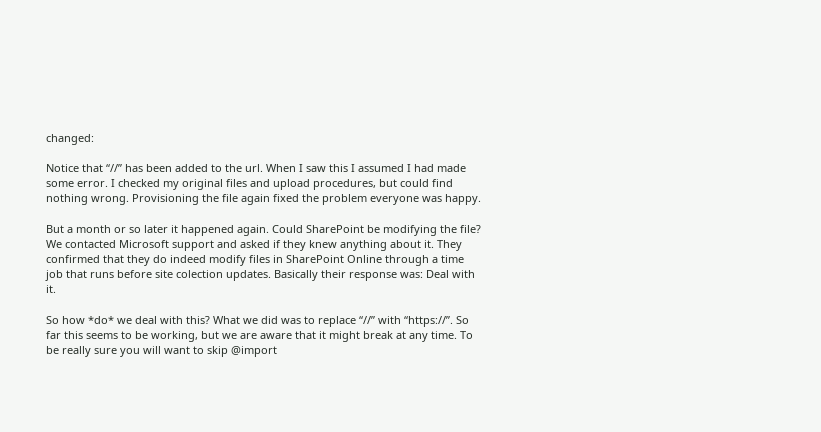changed:

Notice that “//” has been added to the url. When I saw this I assumed I had made some error. I checked my original files and upload procedures, but could find nothing wrong. Provisioning the file again fixed the problem everyone was happy.

But a month or so later it happened again. Could SharePoint be modifying the file? We contacted Microsoft support and asked if they knew anything about it. They confirmed that they do indeed modify files in SharePoint Online through a time job that runs before site colection updates. Basically their response was: Deal with it.

So how *do* we deal with this? What we did was to replace “//” with “https://”. So far this seems to be working, but we are aware that it might break at any time. To be really sure you will want to skip @import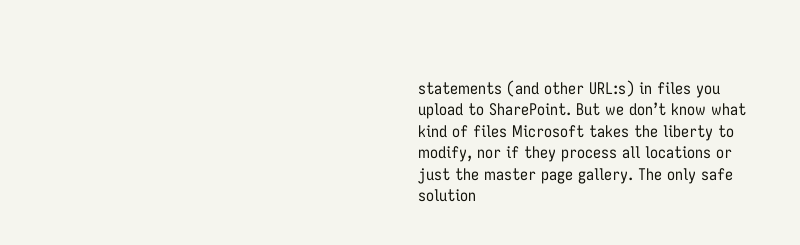statements (and other URL:s) in files you upload to SharePoint. But we don’t know what kind of files Microsoft takes the liberty to modify, nor if they process all locations or just the master page gallery. The only safe solution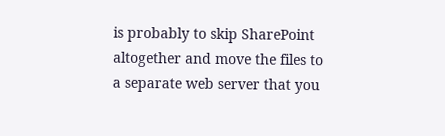is probably to skip SharePoint altogether and move the files to a separate web server that you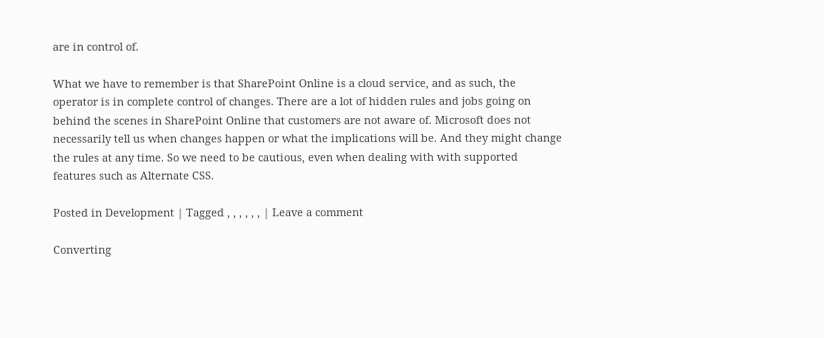are in control of.

What we have to remember is that SharePoint Online is a cloud service, and as such, the operator is in complete control of changes. There are a lot of hidden rules and jobs going on behind the scenes in SharePoint Online that customers are not aware of. Microsoft does not necessarily tell us when changes happen or what the implications will be. And they might change the rules at any time. So we need to be cautious, even when dealing with with supported features such as Alternate CSS.

Posted in Development | Tagged , , , , , , | Leave a comment

Converting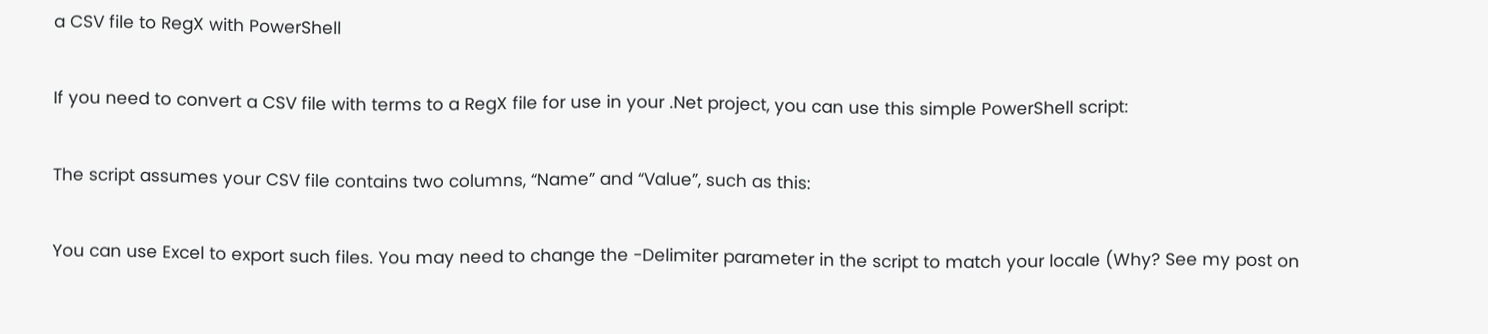a CSV file to RegX with PowerShell

If you need to convert a CSV file with terms to a RegX file for use in your .Net project, you can use this simple PowerShell script:

The script assumes your CSV file contains two columns, “Name” and “Value”, such as this:

You can use Excel to export such files. You may need to change the -Delimiter parameter in the script to match your locale (Why? See my post on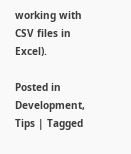working with CSV files in Excel).

Posted in Development, Tips | Tagged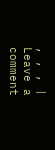, , , | Leave a comment